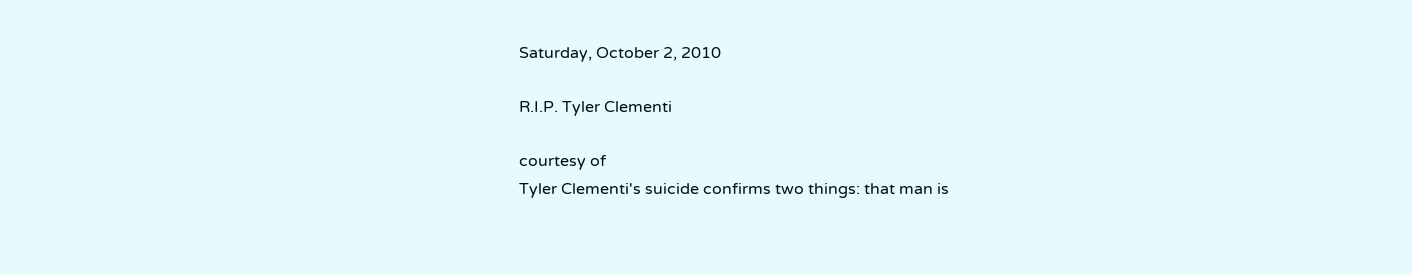Saturday, October 2, 2010

R.I.P. Tyler Clementi

courtesy of
Tyler Clementi's suicide confirms two things: that man is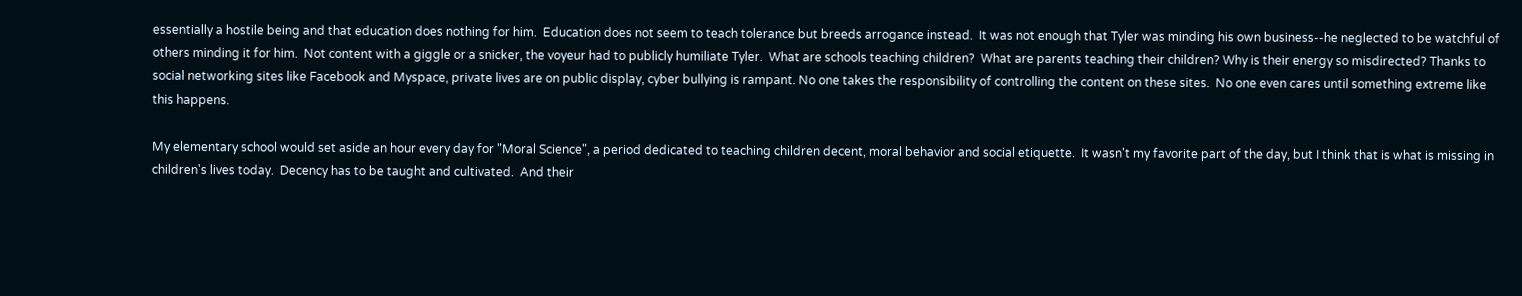essentially a hostile being and that education does nothing for him.  Education does not seem to teach tolerance but breeds arrogance instead.  It was not enough that Tyler was minding his own business--he neglected to be watchful of others minding it for him.  Not content with a giggle or a snicker, the voyeur had to publicly humiliate Tyler.  What are schools teaching children?  What are parents teaching their children? Why is their energy so misdirected? Thanks to social networking sites like Facebook and Myspace, private lives are on public display, cyber bullying is rampant. No one takes the responsibility of controlling the content on these sites.  No one even cares until something extreme like this happens.

My elementary school would set aside an hour every day for "Moral Science", a period dedicated to teaching children decent, moral behavior and social etiquette.  It wasn't my favorite part of the day, but I think that is what is missing in children's lives today.  Decency has to be taught and cultivated.  And their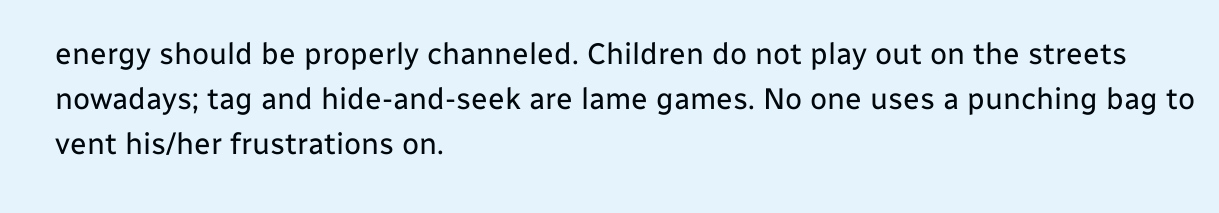energy should be properly channeled. Children do not play out on the streets nowadays; tag and hide-and-seek are lame games. No one uses a punching bag to vent his/her frustrations on.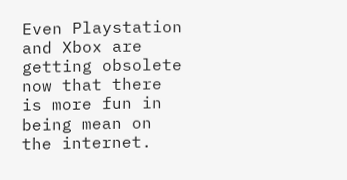Even Playstation and Xbox are getting obsolete now that there is more fun in being mean on the internet.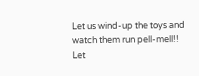Let us wind-up the toys and watch them run pell-mell!! Let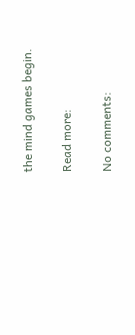the mind games begin.

Read more:

No comments: